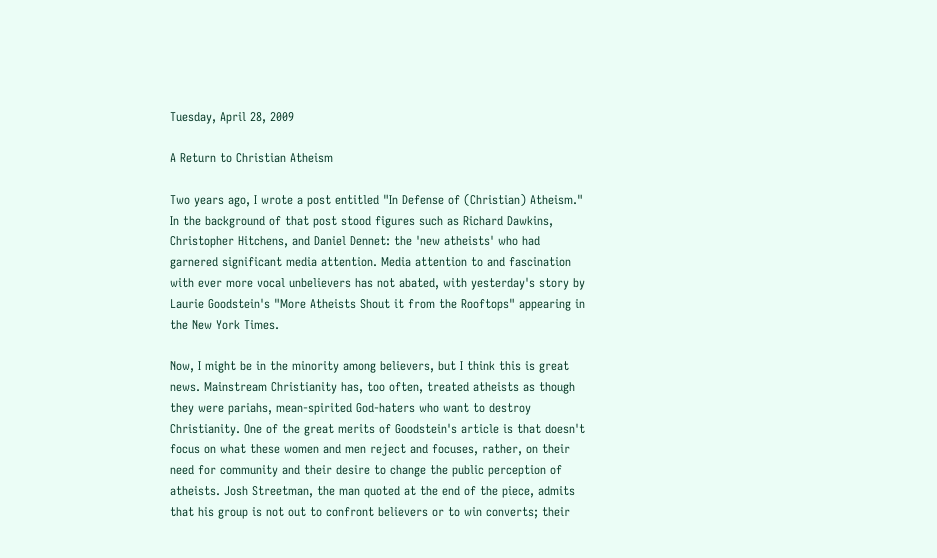Tuesday, April 28, 2009

A Return to Christian Atheism

Two years ago, I wrote a post entitled "In Defense of (Christian) Atheism."  In the background of that post stood figures such as Richard Dawkins, Christopher Hitchens, and Daniel Dennet: the 'new atheists' who had garnered significant media attention. Media attention to and fascination with ever more vocal unbelievers has not abated, with yesterday's story by Laurie Goodstein's "More Atheists Shout it from the Rooftops" appearing in the New York Times.

Now, I might be in the minority among believers, but I think this is great news. Mainstream Christianity has, too often, treated atheists as though they were pariahs, mean-spirited God-haters who want to destroy Christianity. One of the great merits of Goodstein's article is that doesn't focus on what these women and men reject and focuses, rather, on their need for community and their desire to change the public perception of atheists. Josh Streetman, the man quoted at the end of the piece, admits that his group is not out to confront believers or to win converts; their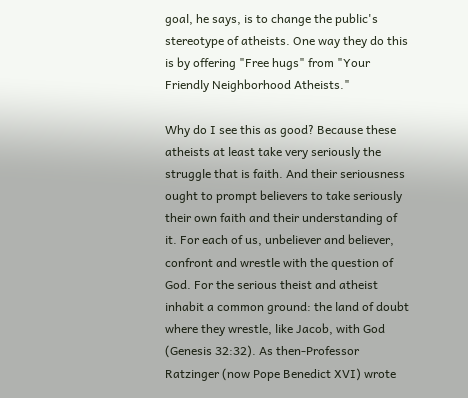goal, he says, is to change the public's stereotype of atheists. One way they do this is by offering "Free hugs" from "Your Friendly Neighborhood Atheists."

Why do I see this as good? Because these atheists at least take very seriously the struggle that is faith. And their seriousness ought to prompt believers to take seriously their own faith and their understanding of it. For each of us, unbeliever and believer, confront and wrestle with the question of God. For the serious theist and atheist inhabit a common ground: the land of doubt where they wrestle, like Jacob, with God (Genesis 32:32). As then-Professor Ratzinger (now Pope Benedict XVI) wrote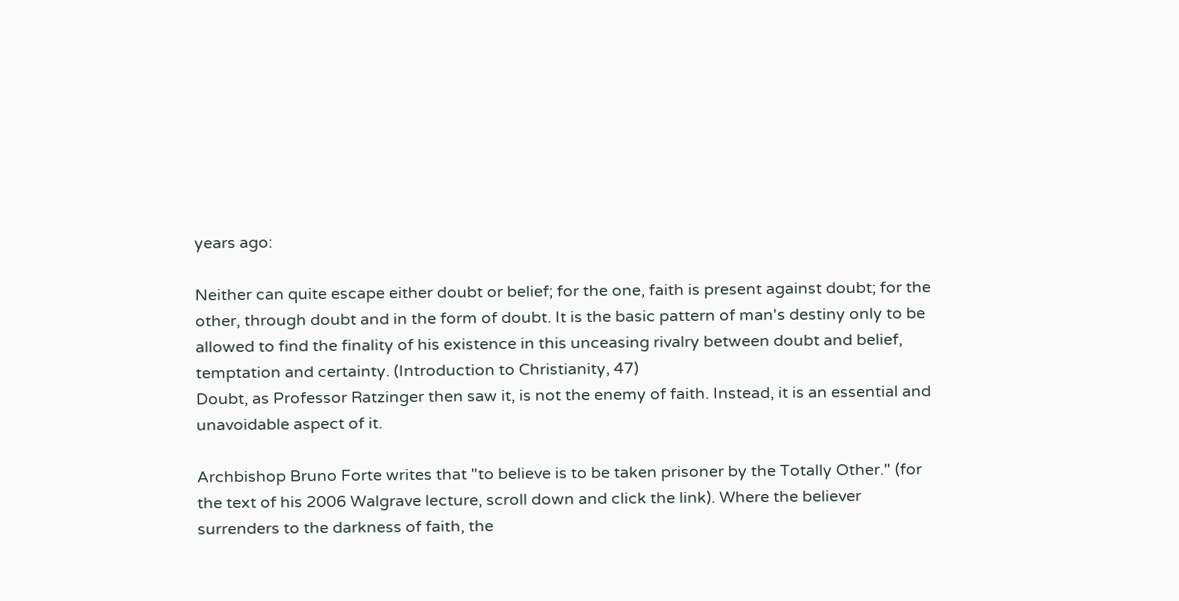years ago:

Neither can quite escape either doubt or belief; for the one, faith is present against doubt; for the other, through doubt and in the form of doubt. It is the basic pattern of man's destiny only to be allowed to find the finality of his existence in this unceasing rivalry between doubt and belief, temptation and certainty. (Introduction to Christianity, 47)
Doubt, as Professor Ratzinger then saw it, is not the enemy of faith. Instead, it is an essential and unavoidable aspect of it.

Archbishop Bruno Forte writes that "to believe is to be taken prisoner by the Totally Other." (for the text of his 2006 Walgrave lecture, scroll down and click the link). Where the believer surrenders to the darkness of faith, the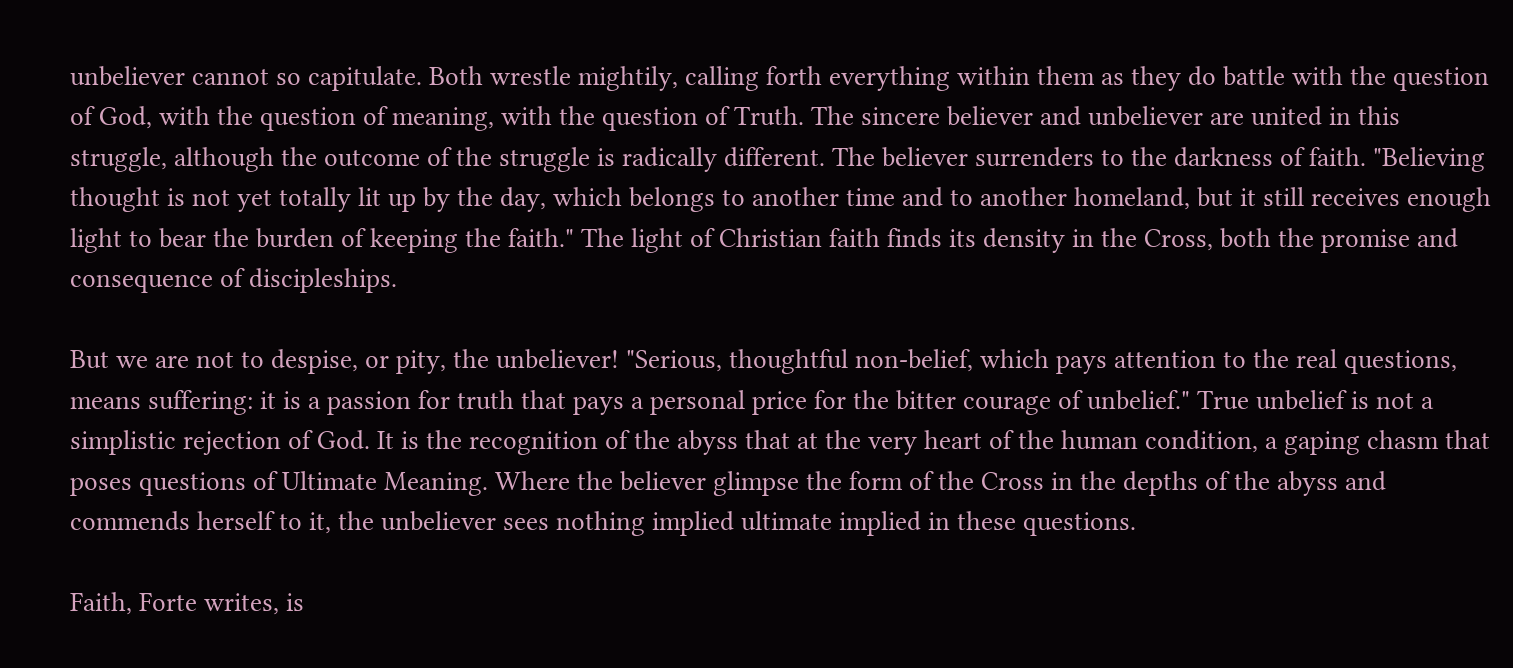unbeliever cannot so capitulate. Both wrestle mightily, calling forth everything within them as they do battle with the question of God, with the question of meaning, with the question of Truth. The sincere believer and unbeliever are united in this struggle, although the outcome of the struggle is radically different. The believer surrenders to the darkness of faith. "Believing thought is not yet totally lit up by the day, which belongs to another time and to another homeland, but it still receives enough light to bear the burden of keeping the faith." The light of Christian faith finds its density in the Cross, both the promise and consequence of discipleships.

But we are not to despise, or pity, the unbeliever! "Serious, thoughtful non-belief, which pays attention to the real questions, means suffering: it is a passion for truth that pays a personal price for the bitter courage of unbelief." True unbelief is not a simplistic rejection of God. It is the recognition of the abyss that at the very heart of the human condition, a gaping chasm that poses questions of Ultimate Meaning. Where the believer glimpse the form of the Cross in the depths of the abyss and commends herself to it, the unbeliever sees nothing implied ultimate implied in these questions.

Faith, Forte writes, is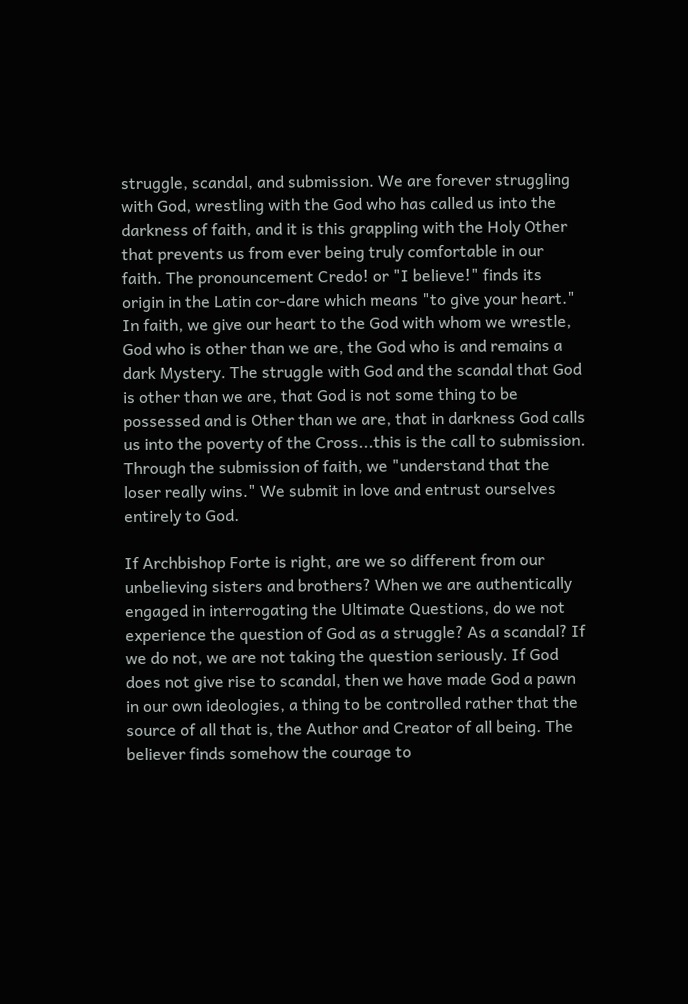struggle, scandal, and submission. We are forever struggling with God, wrestling with the God who has called us into the darkness of faith, and it is this grappling with the Holy Other that prevents us from ever being truly comfortable in our faith. The pronouncement Credo! or "I believe!" finds its origin in the Latin cor-dare which means "to give your heart." In faith, we give our heart to the God with whom we wrestle, God who is other than we are, the God who is and remains a dark Mystery. The struggle with God and the scandal that God is other than we are, that God is not some thing to be possessed and is Other than we are, that in darkness God calls us into the poverty of the Cross...this is the call to submission. Through the submission of faith, we "understand that the loser really wins." We submit in love and entrust ourselves entirely to God.

If Archbishop Forte is right, are we so different from our unbelieving sisters and brothers? When we are authentically engaged in interrogating the Ultimate Questions, do we not experience the question of God as a struggle? As a scandal? If we do not, we are not taking the question seriously. If God does not give rise to scandal, then we have made God a pawn in our own ideologies, a thing to be controlled rather that the source of all that is, the Author and Creator of all being. The believer finds somehow the courage to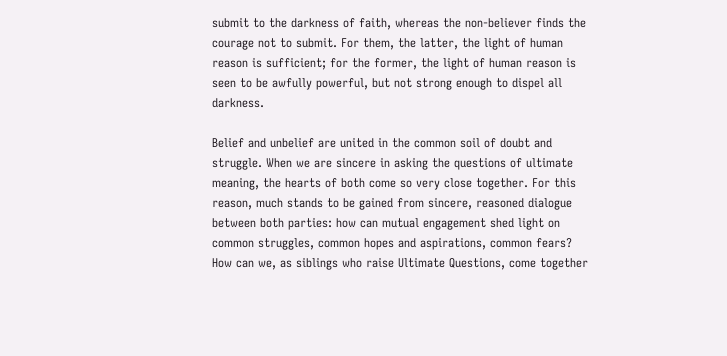submit to the darkness of faith, whereas the non-believer finds the courage not to submit. For them, the latter, the light of human reason is sufficient; for the former, the light of human reason is seen to be awfully powerful, but not strong enough to dispel all darkness.

Belief and unbelief are united in the common soil of doubt and struggle. When we are sincere in asking the questions of ultimate meaning, the hearts of both come so very close together. For this reason, much stands to be gained from sincere, reasoned dialogue between both parties: how can mutual engagement shed light on common struggles, common hopes and aspirations, common fears? How can we, as siblings who raise Ultimate Questions, come together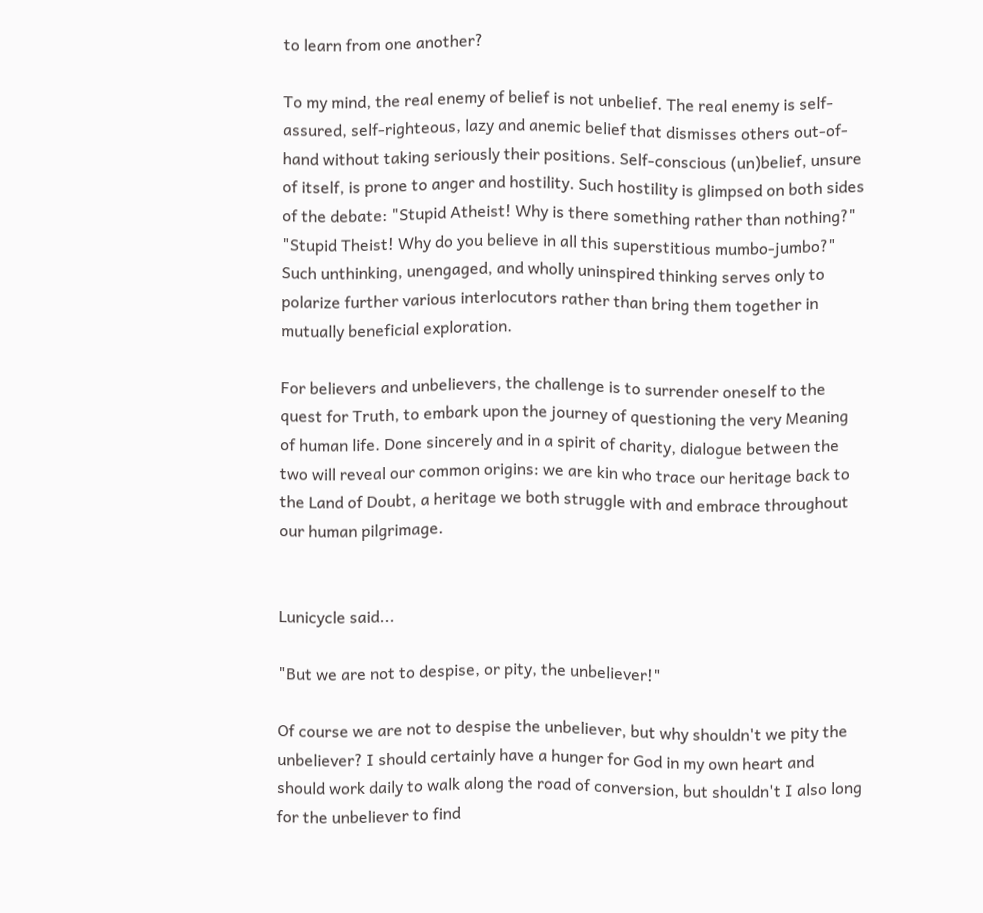to learn from one another?

To my mind, the real enemy of belief is not unbelief. The real enemy is self-assured, self-righteous, lazy and anemic belief that dismisses others out-of-hand without taking seriously their positions. Self-conscious (un)belief, unsure of itself, is prone to anger and hostility. Such hostility is glimpsed on both sides of the debate: "Stupid Atheist! Why is there something rather than nothing?" "Stupid Theist! Why do you believe in all this superstitious mumbo-jumbo?" Such unthinking, unengaged, and wholly uninspired thinking serves only to polarize further various interlocutors rather than bring them together in mutually beneficial exploration.

For believers and unbelievers, the challenge is to surrender oneself to the quest for Truth, to embark upon the journey of questioning the very Meaning of human life. Done sincerely and in a spirit of charity, dialogue between the two will reveal our common origins: we are kin who trace our heritage back to the Land of Doubt, a heritage we both struggle with and embrace throughout our human pilgrimage.


Lunicycle said...

"But we are not to despise, or pity, the unbeliever!"

Of course we are not to despise the unbeliever, but why shouldn't we pity the unbeliever? I should certainly have a hunger for God in my own heart and should work daily to walk along the road of conversion, but shouldn't I also long for the unbeliever to find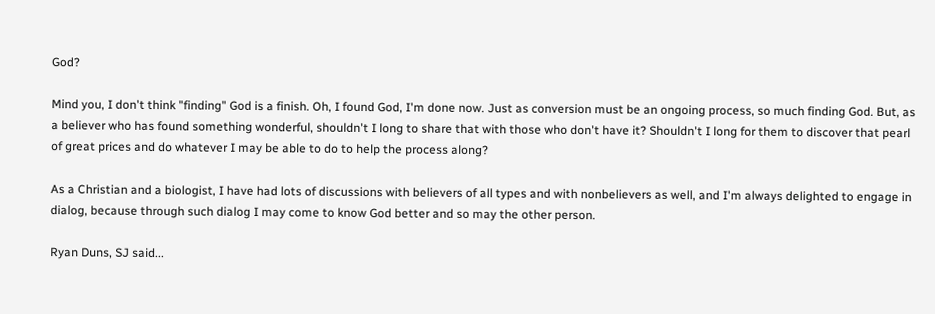God?

Mind you, I don't think "finding" God is a finish. Oh, I found God, I'm done now. Just as conversion must be an ongoing process, so much finding God. But, as a believer who has found something wonderful, shouldn't I long to share that with those who don't have it? Shouldn't I long for them to discover that pearl of great prices and do whatever I may be able to do to help the process along?

As a Christian and a biologist, I have had lots of discussions with believers of all types and with nonbelievers as well, and I'm always delighted to engage in dialog, because through such dialog I may come to know God better and so may the other person.

Ryan Duns, SJ said...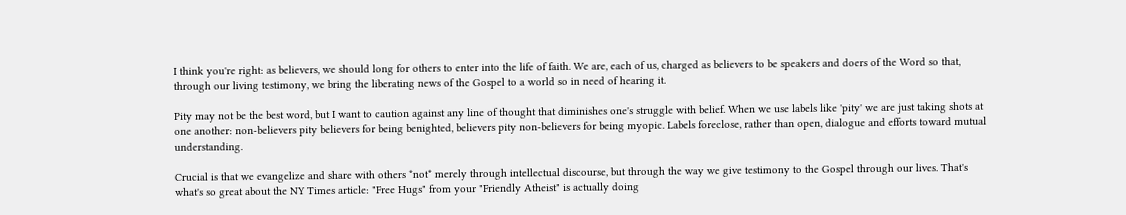I think you're right: as believers, we should long for others to enter into the life of faith. We are, each of us, charged as believers to be speakers and doers of the Word so that, through our living testimony, we bring the liberating news of the Gospel to a world so in need of hearing it.

Pity may not be the best word, but I want to caution against any line of thought that diminishes one's struggle with belief. When we use labels like 'pity' we are just taking shots at one another: non-believers pity believers for being benighted, believers pity non-believers for being myopic. Labels foreclose, rather than open, dialogue and efforts toward mutual understanding.

Crucial is that we evangelize and share with others *not* merely through intellectual discourse, but through the way we give testimony to the Gospel through our lives. That's what's so great about the NY Times article: "Free Hugs" from your "Friendly Atheist" is actually doing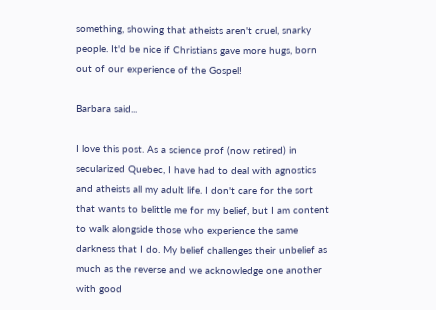something, showing that atheists aren't cruel, snarky people. It'd be nice if Christians gave more hugs, born out of our experience of the Gospel!

Barbara said...

I love this post. As a science prof (now retired) in secularized Quebec, I have had to deal with agnostics and atheists all my adult life. I don't care for the sort that wants to belittle me for my belief, but I am content to walk alongside those who experience the same darkness that I do. My belief challenges their unbelief as much as the reverse and we acknowledge one another with good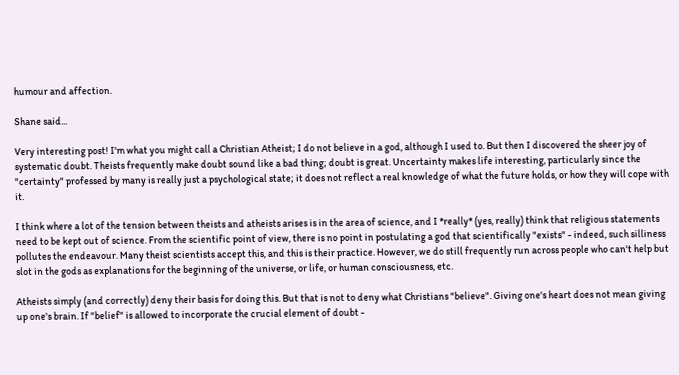humour and affection.

Shane said...

Very interesting post! I'm what you might call a Christian Atheist; I do not believe in a god, although I used to. But then I discovered the sheer joy of systematic doubt. Theists frequently make doubt sound like a bad thing; doubt is great. Uncertainty makes life interesting, particularly since the "certainty" professed by many is really just a psychological state; it does not reflect a real knowledge of what the future holds, or how they will cope with it.

I think where a lot of the tension between theists and atheists arises is in the area of science, and I *really* (yes, really) think that religious statements need to be kept out of science. From the scientific point of view, there is no point in postulating a god that scientifically "exists" - indeed, such silliness pollutes the endeavour. Many theist scientists accept this, and this is their practice. However, we do still frequently run across people who can't help but slot in the gods as explanations for the beginning of the universe, or life, or human consciousness, etc.

Atheists simply (and correctly) deny their basis for doing this. But that is not to deny what Christians "believe". Giving one's heart does not mean giving up one's brain. If "belief" is allowed to incorporate the crucial element of doubt -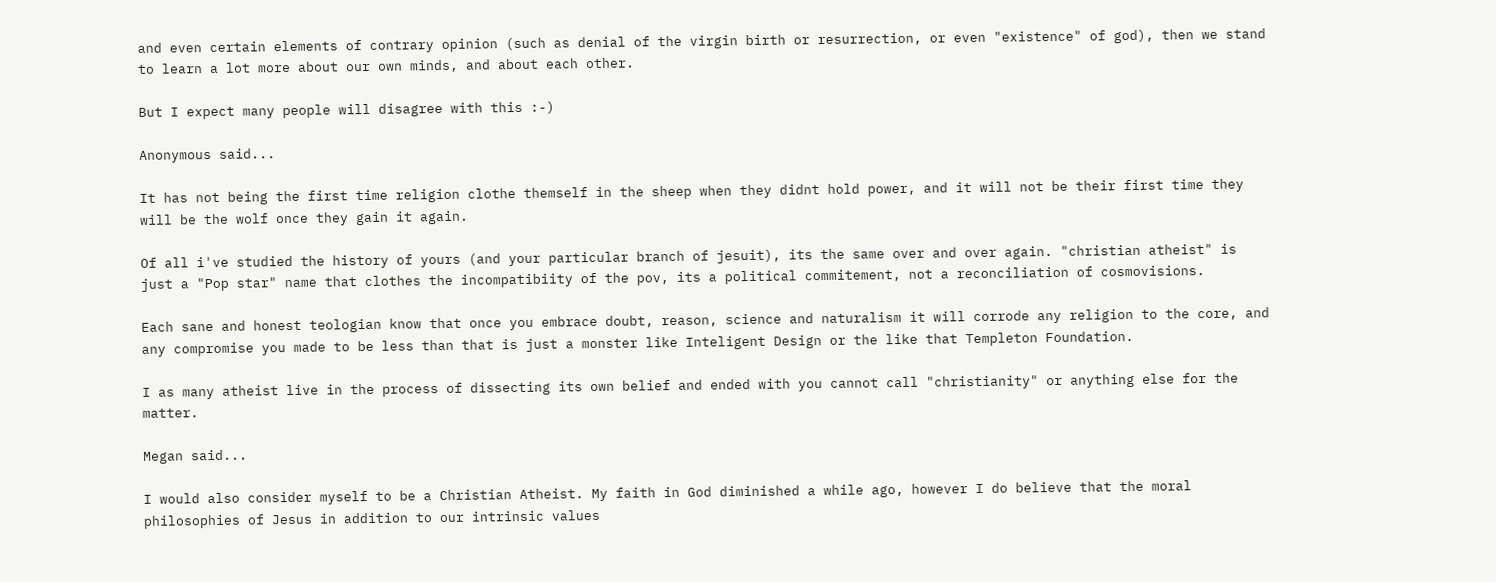and even certain elements of contrary opinion (such as denial of the virgin birth or resurrection, or even "existence" of god), then we stand to learn a lot more about our own minds, and about each other.

But I expect many people will disagree with this :-)

Anonymous said...

It has not being the first time religion clothe themself in the sheep when they didnt hold power, and it will not be their first time they will be the wolf once they gain it again.

Of all i've studied the history of yours (and your particular branch of jesuit), its the same over and over again. "christian atheist" is just a "Pop star" name that clothes the incompatibiity of the pov, its a political commitement, not a reconciliation of cosmovisions.

Each sane and honest teologian know that once you embrace doubt, reason, science and naturalism it will corrode any religion to the core, and any compromise you made to be less than that is just a monster like Inteligent Design or the like that Templeton Foundation.

I as many atheist live in the process of dissecting its own belief and ended with you cannot call "christianity" or anything else for the matter.

Megan said...

I would also consider myself to be a Christian Atheist. My faith in God diminished a while ago, however I do believe that the moral philosophies of Jesus in addition to our intrinsic values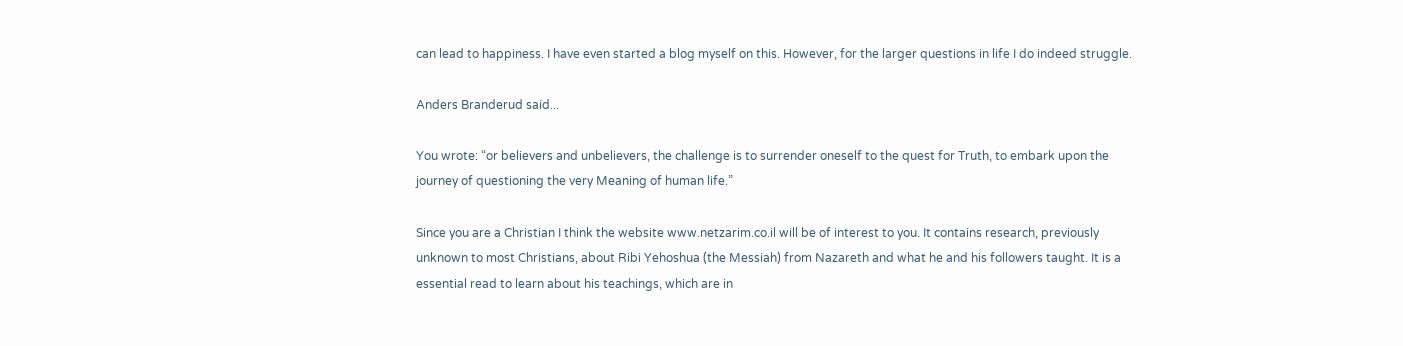can lead to happiness. I have even started a blog myself on this. However, for the larger questions in life I do indeed struggle.

Anders Branderud said...

You wrote: “or believers and unbelievers, the challenge is to surrender oneself to the quest for Truth, to embark upon the journey of questioning the very Meaning of human life.”

Since you are a Christian I think the website www.netzarim.co.il will be of interest to you. It contains research, previously unknown to most Christians, about Ribi Yehoshua (the Messiah) from Nazareth and what he and his followers taught. It is a essential read to learn about his teachings, which are in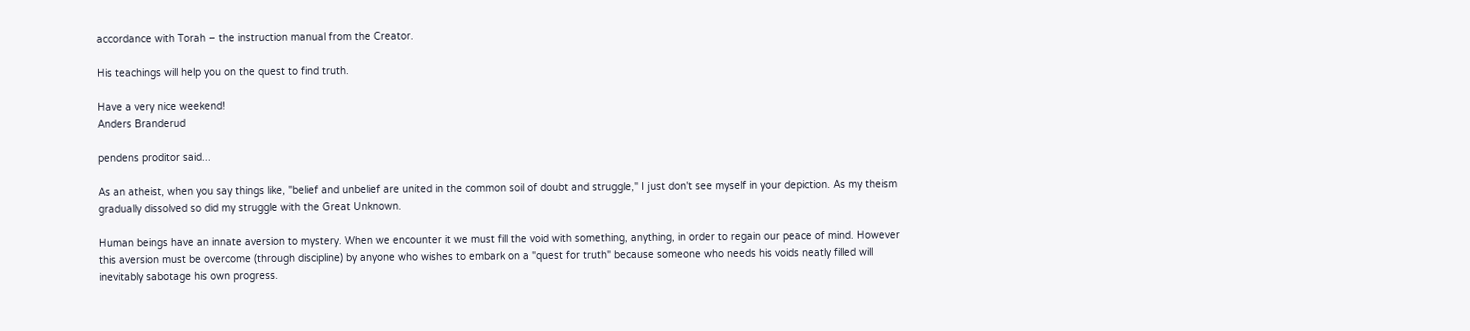accordance with Torah – the instruction manual from the Creator.

His teachings will help you on the quest to find truth.

Have a very nice weekend!
Anders Branderud

pendens proditor said...

As an atheist, when you say things like, "belief and unbelief are united in the common soil of doubt and struggle," I just don't see myself in your depiction. As my theism gradually dissolved so did my struggle with the Great Unknown.

Human beings have an innate aversion to mystery. When we encounter it we must fill the void with something, anything, in order to regain our peace of mind. However this aversion must be overcome (through discipline) by anyone who wishes to embark on a "quest for truth" because someone who needs his voids neatly filled will inevitably sabotage his own progress.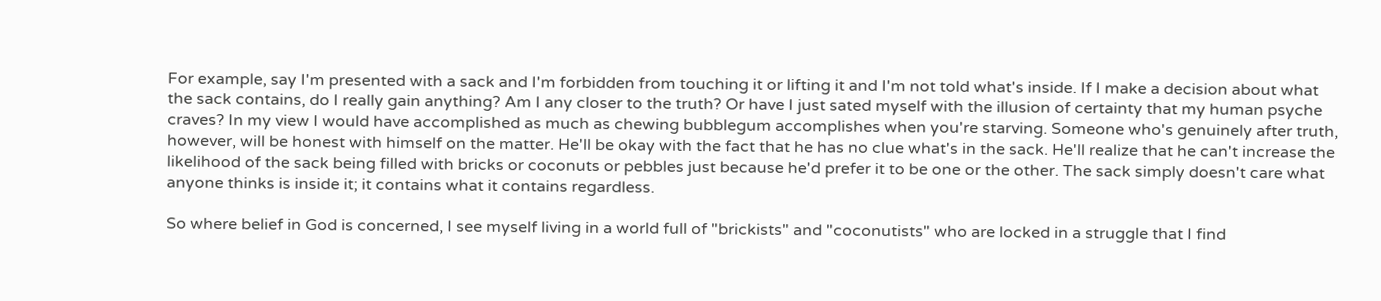For example, say I'm presented with a sack and I'm forbidden from touching it or lifting it and I'm not told what's inside. If I make a decision about what the sack contains, do I really gain anything? Am I any closer to the truth? Or have I just sated myself with the illusion of certainty that my human psyche craves? In my view I would have accomplished as much as chewing bubblegum accomplishes when you're starving. Someone who's genuinely after truth, however, will be honest with himself on the matter. He'll be okay with the fact that he has no clue what's in the sack. He'll realize that he can't increase the likelihood of the sack being filled with bricks or coconuts or pebbles just because he'd prefer it to be one or the other. The sack simply doesn't care what anyone thinks is inside it; it contains what it contains regardless.

So where belief in God is concerned, I see myself living in a world full of "brickists" and "coconutists" who are locked in a struggle that I find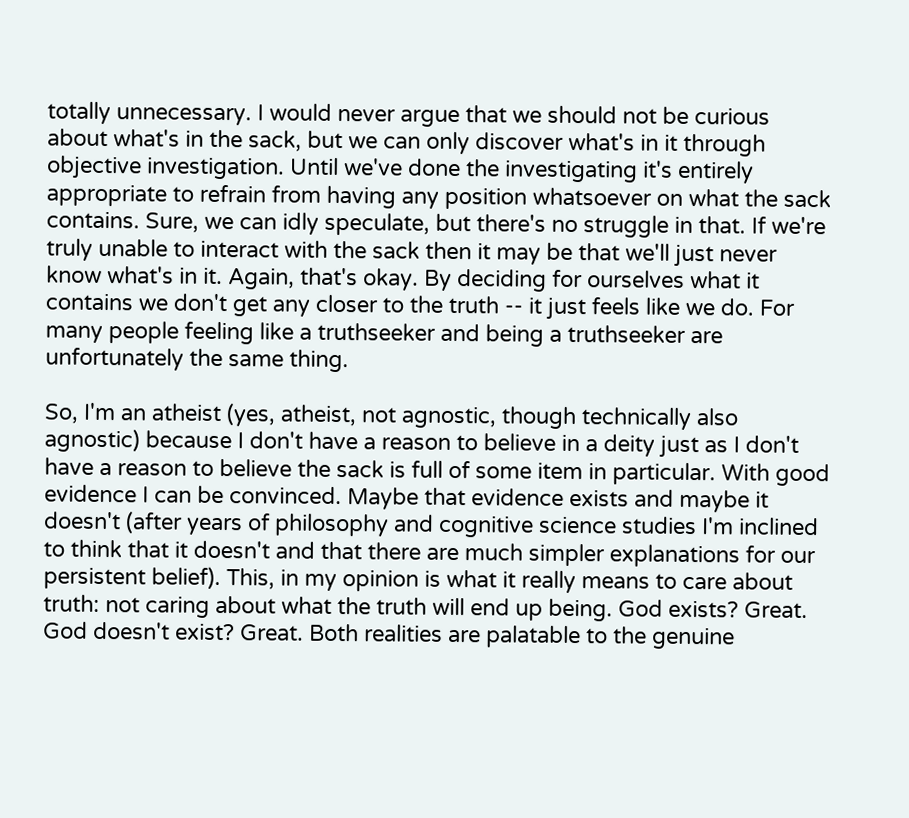totally unnecessary. I would never argue that we should not be curious about what's in the sack, but we can only discover what's in it through objective investigation. Until we've done the investigating it's entirely appropriate to refrain from having any position whatsoever on what the sack contains. Sure, we can idly speculate, but there's no struggle in that. If we're truly unable to interact with the sack then it may be that we'll just never know what's in it. Again, that's okay. By deciding for ourselves what it contains we don't get any closer to the truth -- it just feels like we do. For many people feeling like a truthseeker and being a truthseeker are unfortunately the same thing.

So, I'm an atheist (yes, atheist, not agnostic, though technically also agnostic) because I don't have a reason to believe in a deity just as I don't have a reason to believe the sack is full of some item in particular. With good evidence I can be convinced. Maybe that evidence exists and maybe it doesn't (after years of philosophy and cognitive science studies I'm inclined to think that it doesn't and that there are much simpler explanations for our persistent belief). This, in my opinion is what it really means to care about truth: not caring about what the truth will end up being. God exists? Great. God doesn't exist? Great. Both realities are palatable to the genuine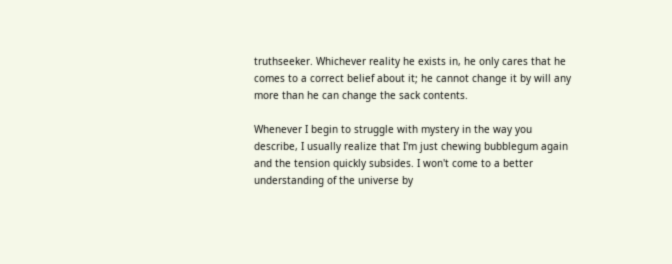truthseeker. Whichever reality he exists in, he only cares that he comes to a correct belief about it; he cannot change it by will any more than he can change the sack contents.

Whenever I begin to struggle with mystery in the way you describe, I usually realize that I'm just chewing bubblegum again and the tension quickly subsides. I won't come to a better understanding of the universe by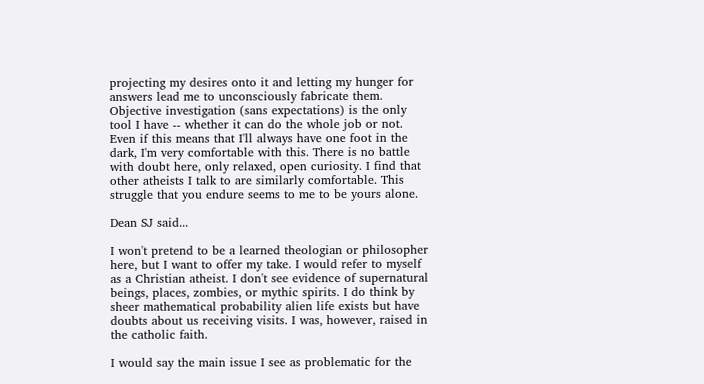projecting my desires onto it and letting my hunger for answers lead me to unconsciously fabricate them. Objective investigation (sans expectations) is the only tool I have -- whether it can do the whole job or not. Even if this means that I'll always have one foot in the dark, I'm very comfortable with this. There is no battle with doubt here, only relaxed, open curiosity. I find that other atheists I talk to are similarly comfortable. This struggle that you endure seems to me to be yours alone.

Dean SJ said...

I won't pretend to be a learned theologian or philosopher here, but I want to offer my take. I would refer to myself as a Christian atheist. I don't see evidence of supernatural beings, places, zombies, or mythic spirits. I do think by sheer mathematical probability alien life exists but have doubts about us receiving visits. I was, however, raised in the catholic faith.

I would say the main issue I see as problematic for the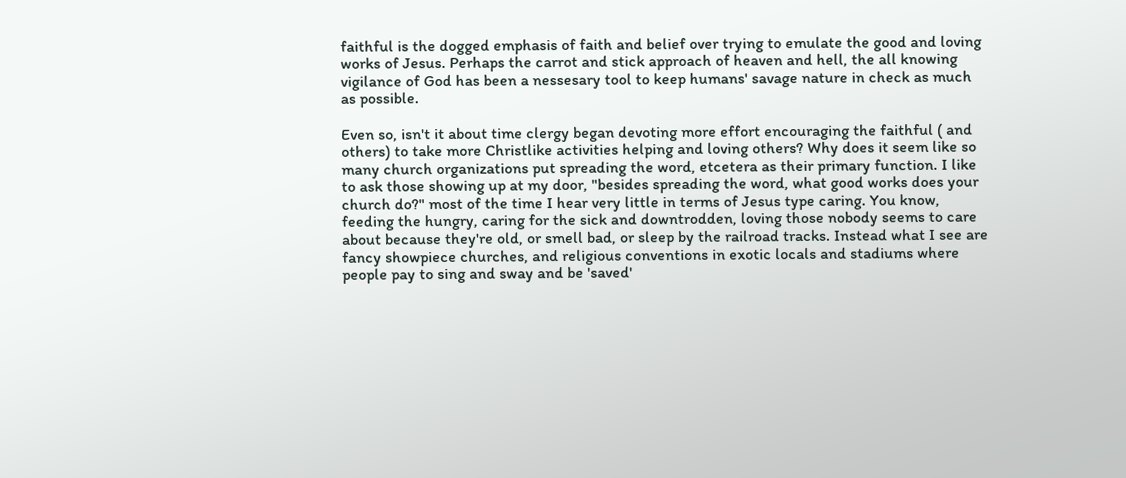faithful is the dogged emphasis of faith and belief over trying to emulate the good and loving works of Jesus. Perhaps the carrot and stick approach of heaven and hell, the all knowing vigilance of God has been a nessesary tool to keep humans' savage nature in check as much as possible.

Even so, isn't it about time clergy began devoting more effort encouraging the faithful ( and others) to take more Christlike activities helping and loving others? Why does it seem like so many church organizations put spreading the word, etcetera as their primary function. I like to ask those showing up at my door, "besides spreading the word, what good works does your church do?" most of the time I hear very little in terms of Jesus type caring. You know, feeding the hungry, caring for the sick and downtrodden, loving those nobody seems to care about because they're old, or smell bad, or sleep by the railroad tracks. Instead what I see are fancy showpiece churches, and religious conventions in exotic locals and stadiums where people pay to sing and sway and be 'saved'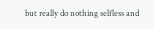but really do nothing selfless and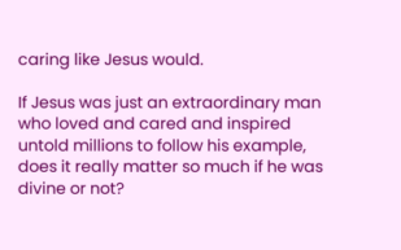caring like Jesus would.

If Jesus was just an extraordinary man who loved and cared and inspired untold millions to follow his example, does it really matter so much if he was divine or not?